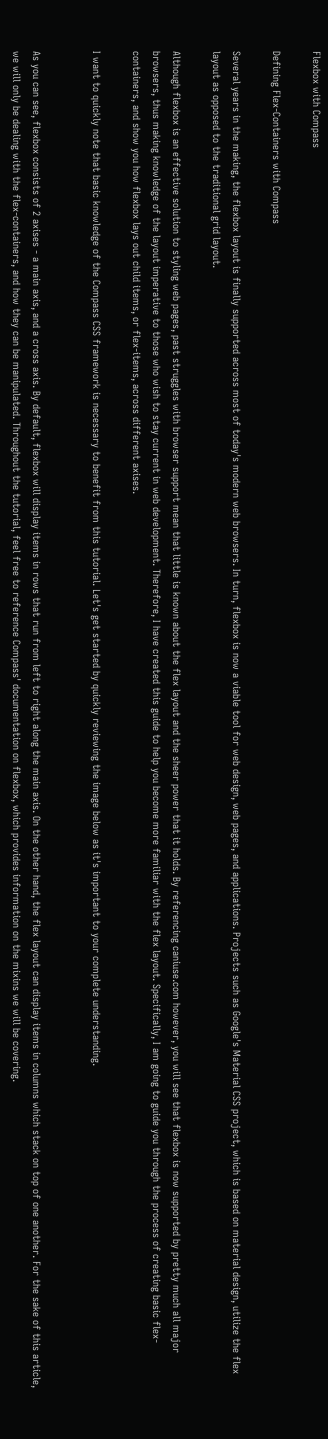Flexbox with Compass

Defining Flex-Containers with Compass

Several years in the making, the flexbox layout is finally supported across most of today's modern web browsers. In turn, flexbox is now a viable tool for web design, web pages, and applications. Projects such as Google's Material CSS project, which is based on material design, utilize the flex layout as opposed to the traditional grid layout.

Although flexbox is an effective solution to styling web pages, past struggles with browser support mean that little is known about the flex layout and the sheer power that it holds. By referencing caniuse.com however, you will see that flexbox is now supported by pretty much all major browsers, thus making knowledge of the layout imperative to those who wish to stay current in web development. Therefore, I have created this guide to help you become more familiar with the flex layout. Specifically, I am going to guide you through the process of creating basic flex-containers, and show you how flexbox lays out child items, or flex-items, across different axises.

I want to quickly note that basic knowledge of the Compass CSS framework is necessary to benefit from this tutorial. Let's get started by quickly reviewing the image below as it's important to your complete understanding.


As you can see, flexbox consists of 2 axises - a main axis, and a cross axis. By default, flexbox will display items in rows that run from left to right along the main axis. On the other hand, the flex layout can display items in columns which stack on top of one another. For the sake of this article, we will only be dealing with the flex-containers, and how they can be manipulated. Throughout the tutorial, feel free to reference Compass' documentation on flexbox, which provides information on the mixins we will be covering.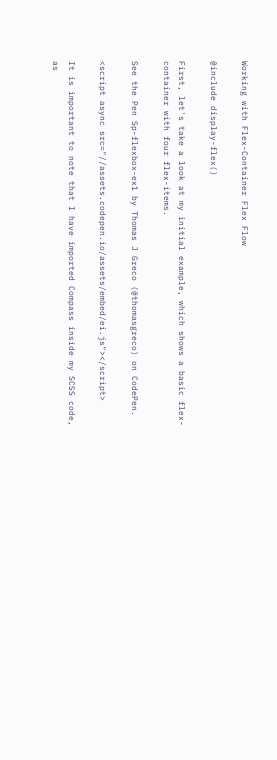Working with Flex-Container Flex Flow

@include display-flex()

First, let's take a look at my initial example, which shows a basic flex-container with four flex-items.

See the Pen Sp-flexbox-ex1 by Thomas J Greco (@thomasgreco) on CodePen.

<script async src="//assets.codepen.io/assets/embed/ei.js"></script>

It is important to note that I have imported Compass inside my SCSS code, as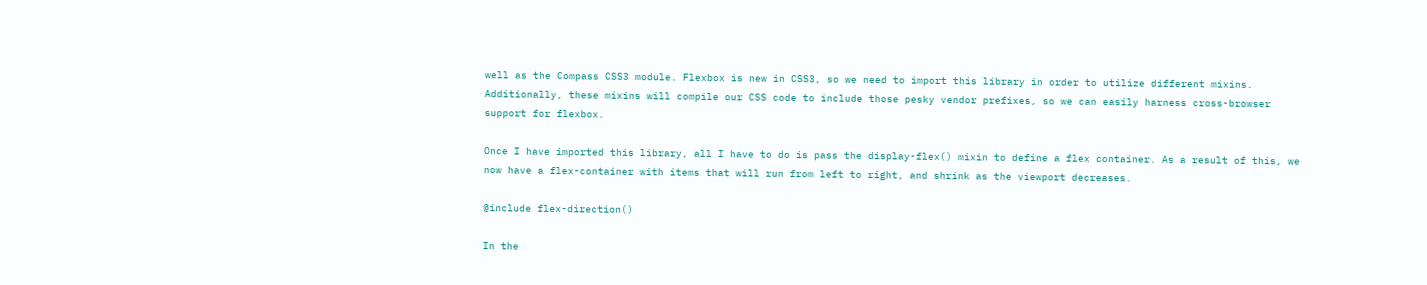well as the Compass CSS3 module. Flexbox is new in CSS3, so we need to import this library in order to utilize different mixins. Additionally, these mixins will compile our CSS code to include those pesky vendor prefixes, so we can easily harness cross-browser support for flexbox.

Once I have imported this library, all I have to do is pass the display-flex() mixin to define a flex container. As a result of this, we now have a flex-container with items that will run from left to right, and shrink as the viewport decreases.

@include flex-direction()

In the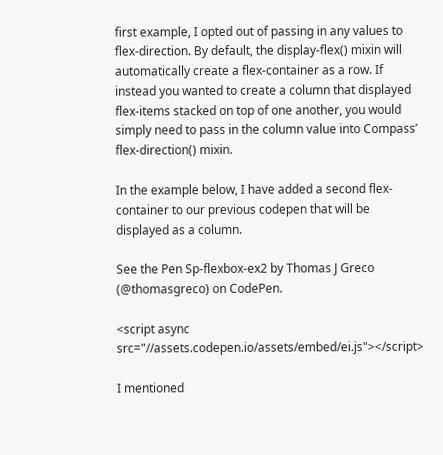first example, I opted out of passing in any values to flex-direction. By default, the display-flex() mixin will automatically create a flex-container as a row. If instead you wanted to create a column that displayed flex-items stacked on top of one another, you would simply need to pass in the column value into Compass’ flex-direction() mixin.

In the example below, I have added a second flex-container to our previous codepen that will be displayed as a column.

See the Pen Sp-flexbox-ex2 by Thomas J Greco (@thomasgreco) on CodePen.

<script async src="//assets.codepen.io/assets/embed/ei.js"></script>

I mentioned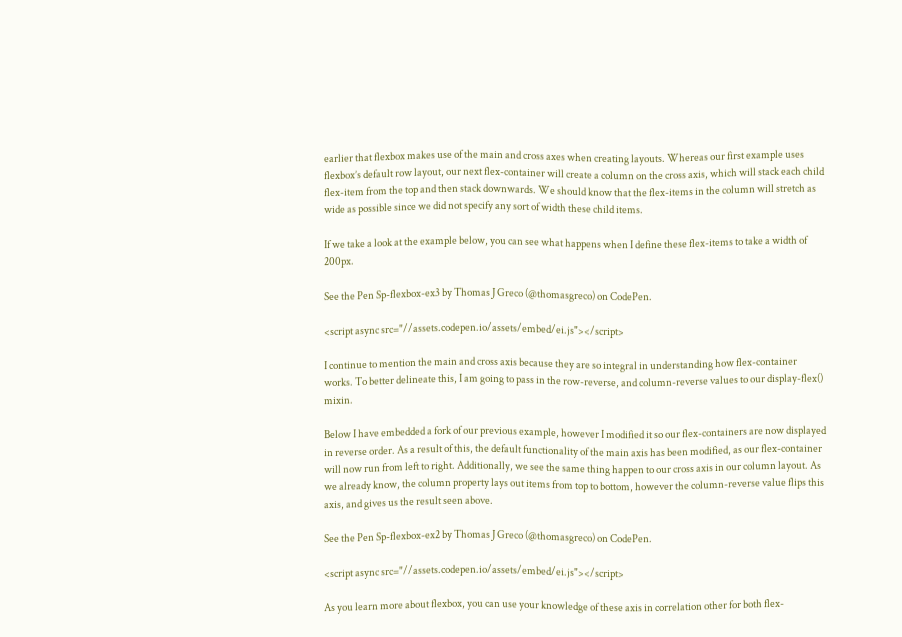earlier that flexbox makes use of the main and cross axes when creating layouts. Whereas our first example uses flexbox’s default row layout, our next flex-container will create a column on the cross axis, which will stack each child flex-item from the top and then stack downwards. We should know that the flex-items in the column will stretch as wide as possible since we did not specify any sort of width these child items.

If we take a look at the example below, you can see what happens when I define these flex-items to take a width of 200px.

See the Pen Sp-flexbox-ex3 by Thomas J Greco (@thomasgreco) on CodePen.

<script async src="//assets.codepen.io/assets/embed/ei.js"></script>

I continue to mention the main and cross axis because they are so integral in understanding how flex-container works. To better delineate this, I am going to pass in the row-reverse, and column-reverse values to our display-flex() mixin.

Below I have embedded a fork of our previous example, however I modified it so our flex-containers are now displayed in reverse order. As a result of this, the default functionality of the main axis has been modified, as our flex-container will now run from left to right. Additionally, we see the same thing happen to our cross axis in our column layout. As we already know, the column property lays out items from top to bottom, however the column-reverse value flips this axis, and gives us the result seen above.

See the Pen Sp-flexbox-ex2 by Thomas J Greco (@thomasgreco) on CodePen.

<script async src="//assets.codepen.io/assets/embed/ei.js"></script>

As you learn more about flexbox, you can use your knowledge of these axis in correlation other for both flex-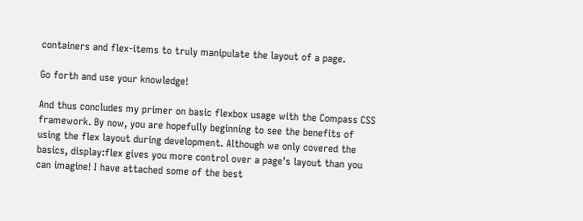containers and flex-items to truly manipulate the layout of a page.

Go forth and use your knowledge!

And thus concludes my primer on basic flexbox usage with the Compass CSS framework. By now, you are hopefully beginning to see the benefits of using the flex layout during development. Although we only covered the basics, display:flex gives you more control over a page's layout than you can imagine! I have attached some of the best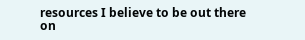resources I believe to be out there on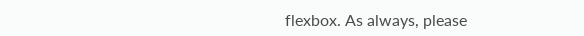flexbox. As always, please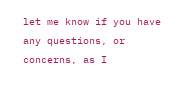let me know if you have any questions, or concerns, as I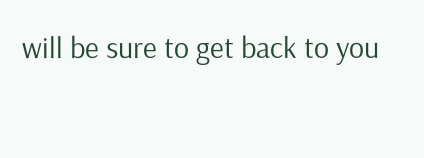will be sure to get back to you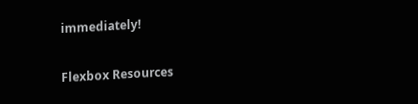immediately!

Flexbox Resources